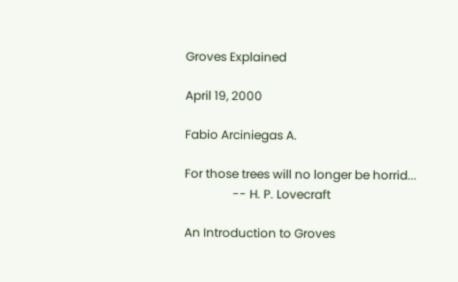Groves Explained

April 19, 2000

Fabio Arciniegas A.

For those trees will no longer be horrid...
                -- H. P. Lovecraft

An Introduction to Groves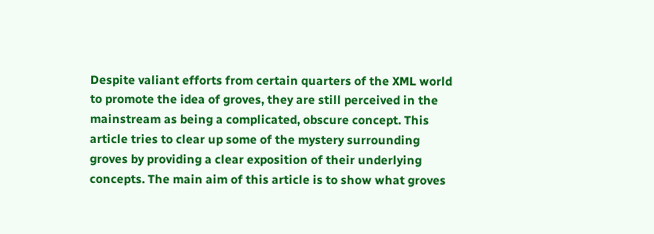Despite valiant efforts from certain quarters of the XML world to promote the idea of groves, they are still perceived in the mainstream as being a complicated, obscure concept. This article tries to clear up some of the mystery surrounding groves by providing a clear exposition of their underlying concepts. The main aim of this article is to show what groves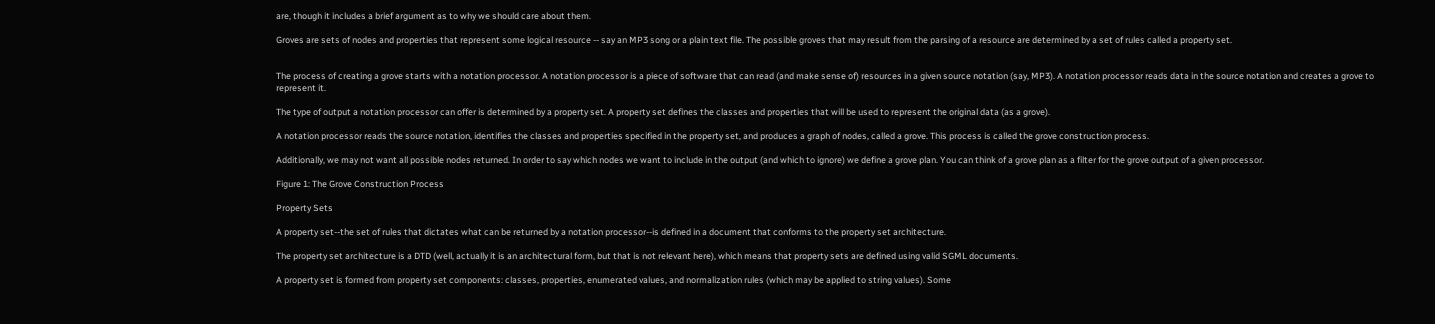are, though it includes a brief argument as to why we should care about them.

Groves are sets of nodes and properties that represent some logical resource -- say an MP3 song or a plain text file. The possible groves that may result from the parsing of a resource are determined by a set of rules called a property set.


The process of creating a grove starts with a notation processor. A notation processor is a piece of software that can read (and make sense of) resources in a given source notation (say, MP3). A notation processor reads data in the source notation and creates a grove to represent it.

The type of output a notation processor can offer is determined by a property set. A property set defines the classes and properties that will be used to represent the original data (as a grove).

A notation processor reads the source notation, identifies the classes and properties specified in the property set, and produces a graph of nodes, called a grove. This process is called the grove construction process.

Additionally, we may not want all possible nodes returned. In order to say which nodes we want to include in the output (and which to ignore) we define a grove plan. You can think of a grove plan as a filter for the grove output of a given processor.

Figure 1: The Grove Construction Process

Property Sets

A property set--the set of rules that dictates what can be returned by a notation processor--is defined in a document that conforms to the property set architecture.

The property set architecture is a DTD (well, actually it is an architectural form, but that is not relevant here), which means that property sets are defined using valid SGML documents.

A property set is formed from property set components: classes, properties, enumerated values, and normalization rules (which may be applied to string values). Some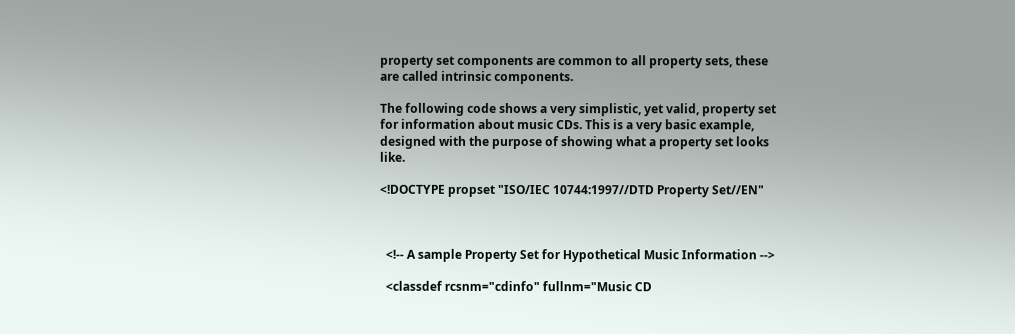property set components are common to all property sets, these are called intrinsic components.

The following code shows a very simplistic, yet valid, property set for information about music CDs. This is a very basic example, designed with the purpose of showing what a property set looks like.

<!DOCTYPE propset "ISO/IEC 10744:1997//DTD Property Set//EN"



  <!-- A sample Property Set for Hypothetical Music Information -->

  <classdef rcsnm="cdinfo" fullnm="Music CD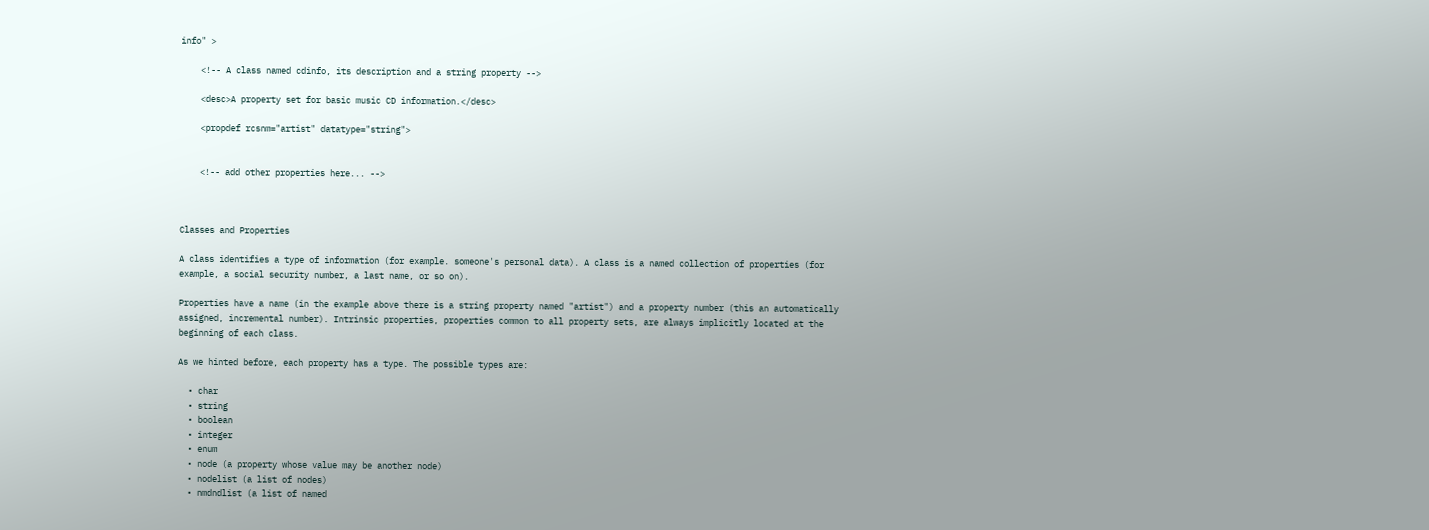info" >

    <!-- A class named cdinfo, its description and a string property -->

    <desc>A property set for basic music CD information.</desc>

    <propdef rcsnm="artist" datatype="string">


    <!-- add other properties here... -->



Classes and Properties

A class identifies a type of information (for example. someone's personal data). A class is a named collection of properties (for example, a social security number, a last name, or so on).

Properties have a name (in the example above there is a string property named "artist") and a property number (this an automatically assigned, incremental number). Intrinsic properties, properties common to all property sets, are always implicitly located at the beginning of each class.

As we hinted before, each property has a type. The possible types are:

  • char
  • string
  • boolean
  • integer
  • enum
  • node (a property whose value may be another node)
  • nodelist (a list of nodes)
  • nmdndlist (a list of named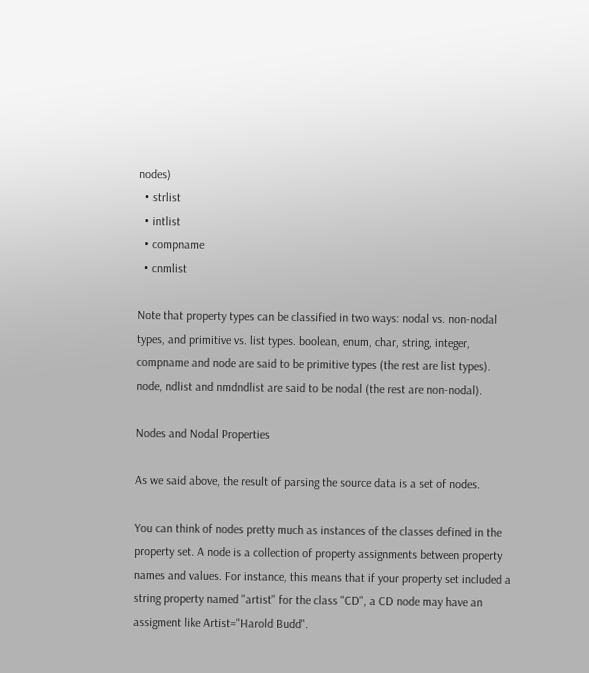nodes)
  • strlist
  • intlist
  • compname
  • cnmlist

Note that property types can be classified in two ways: nodal vs. non-nodal types, and primitive vs. list types. boolean, enum, char, string, integer, compname and node are said to be primitive types (the rest are list types). node, ndlist and nmdndlist are said to be nodal (the rest are non-nodal).

Nodes and Nodal Properties

As we said above, the result of parsing the source data is a set of nodes.

You can think of nodes pretty much as instances of the classes defined in the property set. A node is a collection of property assignments between property names and values. For instance, this means that if your property set included a string property named "artist" for the class "CD", a CD node may have an assigment like Artist="Harold Budd".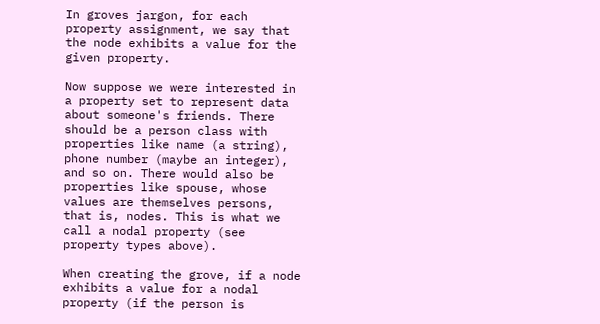In groves jargon, for each property assignment, we say that the node exhibits a value for the given property.

Now suppose we were interested in a property set to represent data about someone's friends. There should be a person class with properties like name (a string), phone number (maybe an integer), and so on. There would also be properties like spouse, whose values are themselves persons, that is, nodes. This is what we call a nodal property (see property types above).

When creating the grove, if a node exhibits a value for a nodal property (if the person is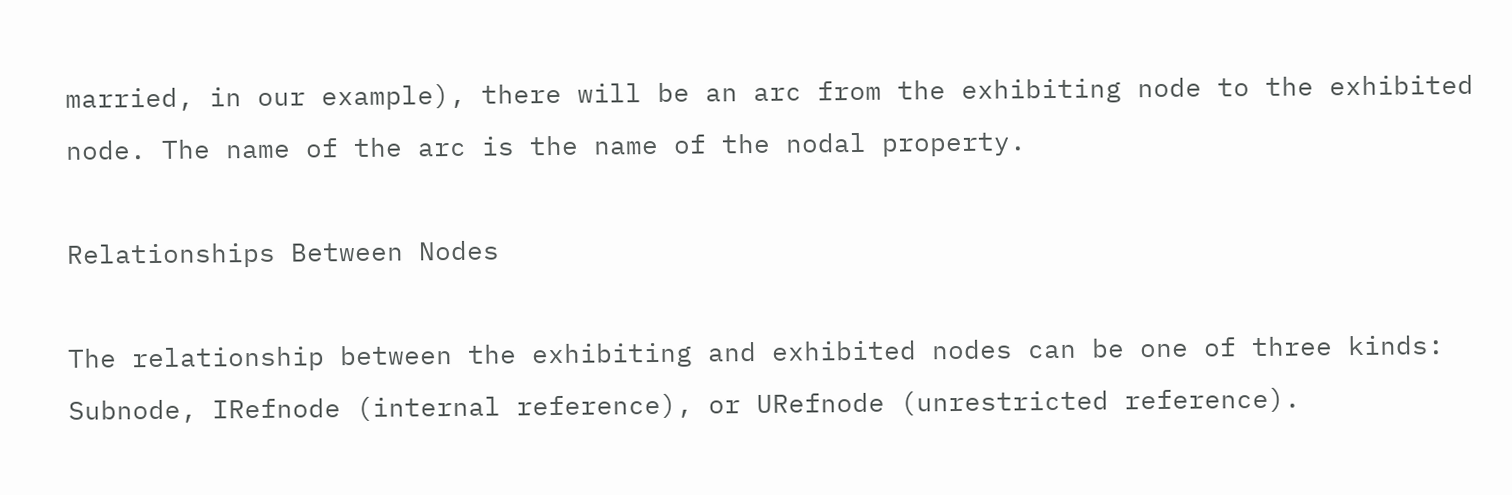married, in our example), there will be an arc from the exhibiting node to the exhibited node. The name of the arc is the name of the nodal property.

Relationships Between Nodes

The relationship between the exhibiting and exhibited nodes can be one of three kinds: Subnode, IRefnode (internal reference), or URefnode (unrestricted reference).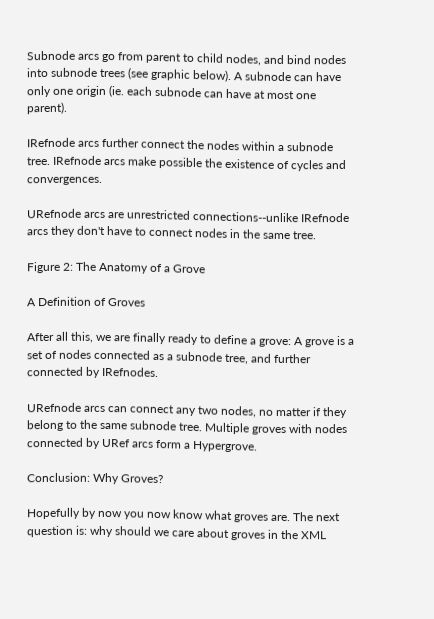Subnode arcs go from parent to child nodes, and bind nodes into subnode trees (see graphic below). A subnode can have only one origin (ie. each subnode can have at most one parent).

IRefnode arcs further connect the nodes within a subnode tree. IRefnode arcs make possible the existence of cycles and convergences.

URefnode arcs are unrestricted connections--unlike IRefnode arcs they don't have to connect nodes in the same tree.

Figure 2: The Anatomy of a Grove

A Definition of Groves

After all this, we are finally ready to define a grove: A grove is a set of nodes connected as a subnode tree, and further connected by IRefnodes.

URefnode arcs can connect any two nodes, no matter if they belong to the same subnode tree. Multiple groves with nodes connected by URef arcs form a Hypergrove.

Conclusion: Why Groves?

Hopefully by now you now know what groves are. The next question is: why should we care about groves in the XML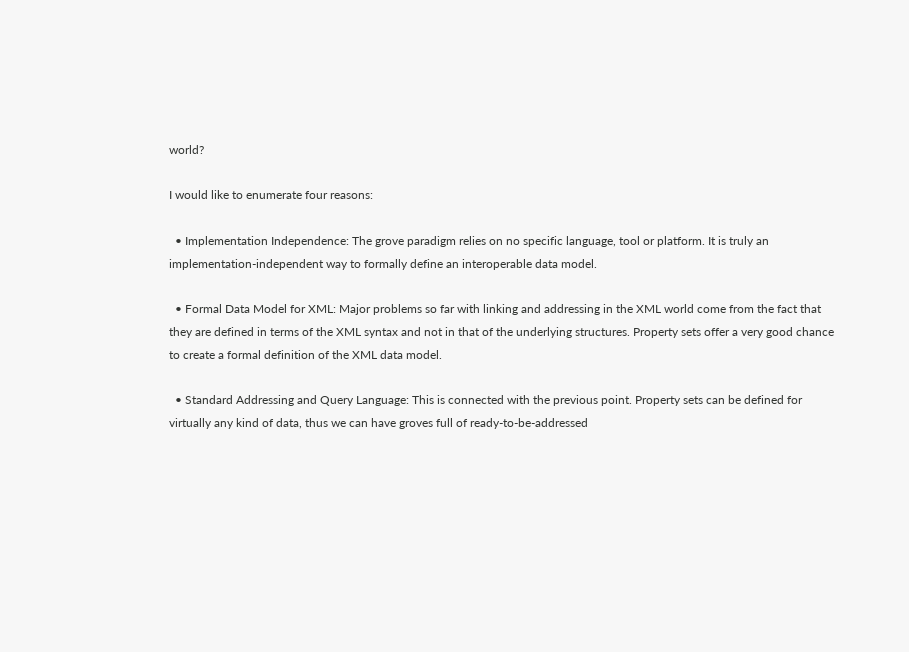world?

I would like to enumerate four reasons:

  • Implementation Independence: The grove paradigm relies on no specific language, tool or platform. It is truly an implementation-independent way to formally define an interoperable data model.

  • Formal Data Model for XML: Major problems so far with linking and addressing in the XML world come from the fact that they are defined in terms of the XML syntax and not in that of the underlying structures. Property sets offer a very good chance to create a formal definition of the XML data model.

  • Standard Addressing and Query Language: This is connected with the previous point. Property sets can be defined for virtually any kind of data, thus we can have groves full of ready-to-be-addressed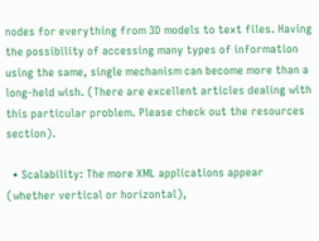nodes for everything from 3D models to text files. Having the possibility of accessing many types of information using the same, single mechanism can become more than a long-held wish. (There are excellent articles dealing with this particular problem. Please check out the resources section).

  • Scalability: The more XML applications appear (whether vertical or horizontal),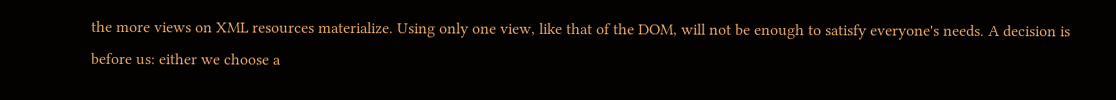the more views on XML resources materialize. Using only one view, like that of the DOM, will not be enough to satisfy everyone's needs. A decision is before us: either we choose a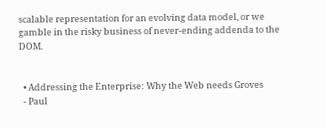scalable representation for an evolving data model, or we gamble in the risky business of never-ending addenda to the DOM.


  • Addressing the Enterprise: Why the Web needs Groves
  - Paul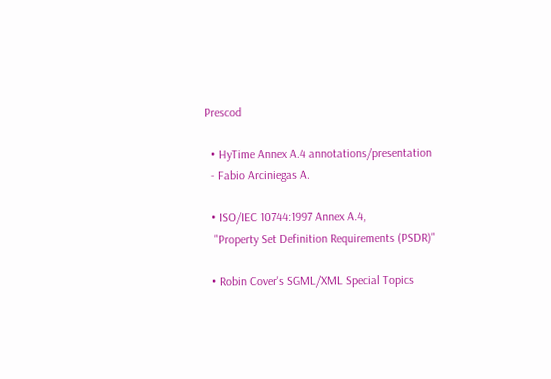Prescod

  • HyTime Annex A.4 annotations/presentation
  - Fabio Arciniegas A.

  • ISO/IEC 10744:1997 Annex A.4,
   "Property Set Definition Requirements (PSDR)"

  • Robin Cover's SGML/XML Special Topics